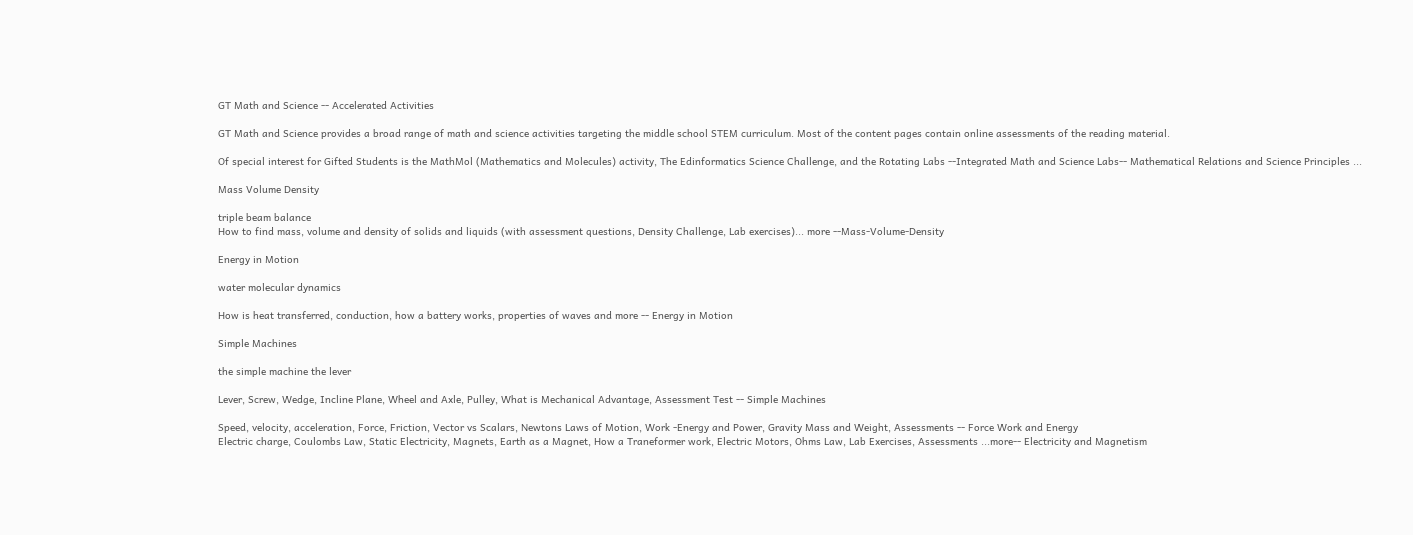GT Math and Science -- Accelerated Activities

GT Math and Science provides a broad range of math and science activities targeting the middle school STEM curriculum. Most of the content pages contain online assessments of the reading material.

Of special interest for Gifted Students is the MathMol (Mathematics and Molecules) activity, The Edinformatics Science Challenge, and the Rotating Labs --Integrated Math and Science Labs-- Mathematical Relations and Science Principles ...

Mass Volume Density

triple beam balance
How to find mass, volume and density of solids and liquids (with assessment questions, Density Challenge, Lab exercises)... more --Mass-Volume-Density

Energy in Motion

water molecular dynamics

How is heat transferred, conduction, how a battery works, properties of waves and more -- Energy in Motion

Simple Machines

the simple machine the lever

Lever, Screw, Wedge, Incline Plane, Wheel and Axle, Pulley, What is Mechanical Advantage, Assessment Test -- Simple Machines

Speed, velocity, acceleration, Force, Friction, Vector vs Scalars, Newtons Laws of Motion, Work -Energy and Power, Gravity Mass and Weight, Assessments -- Force Work and Energy
Electric charge, Coulombs Law, Static Electricity, Magnets, Earth as a Magnet, How a Traneformer work, Electric Motors, Ohms Law, Lab Exercises, Assessments ...more-- Electricity and Magnetism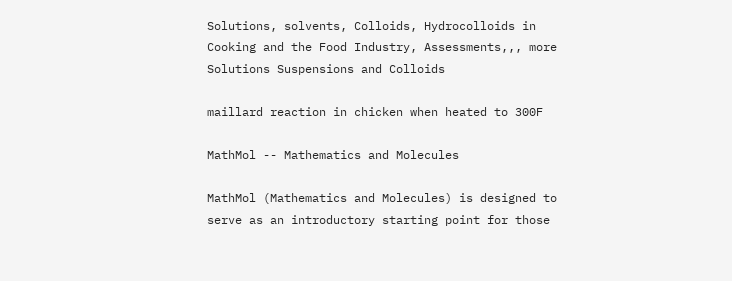Solutions, solvents, Colloids, Hydrocolloids in Cooking and the Food Industry, Assessments,,, more Solutions Suspensions and Colloids

maillard reaction in chicken when heated to 300F

MathMol -- Mathematics and Molecules

MathMol (Mathematics and Molecules) is designed to serve as an introductory starting point for those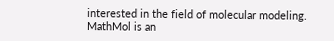interested in the field of molecular modeling. MathMol is an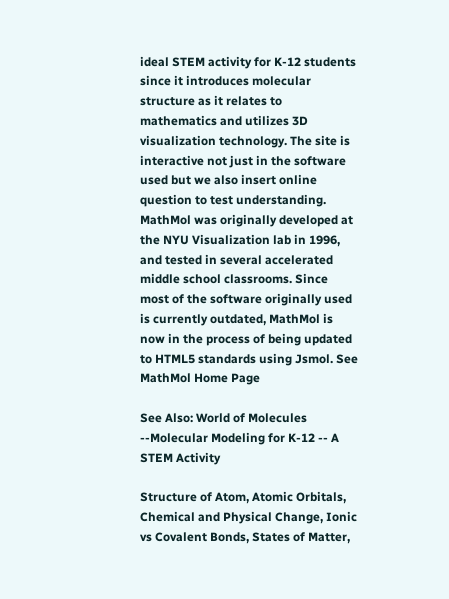ideal STEM activity for K-12 students since it introduces molecular structure as it relates to mathematics and utilizes 3D visualization technology. The site is interactive not just in the software used but we also insert online question to test understanding. MathMol was originally developed at the NYU Visualization lab in 1996, and tested in several accelerated middle school classrooms. Since most of the software originally used is currently outdated, MathMol is now in the process of being updated to HTML5 standards using Jsmol. See MathMol Home Page

See Also: World of Molecules --Molecular Modeling for K-12 -- A STEM Activity

Structure of Atom, Atomic Orbitals, Chemical and Physical Change, Ionic vs Covalent Bonds, States of Matter,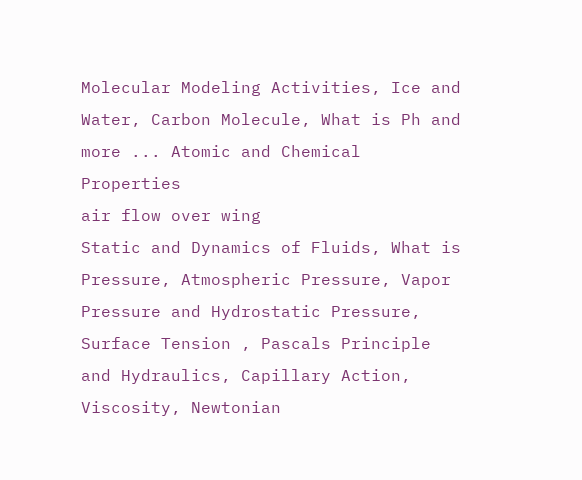Molecular Modeling Activities, Ice and Water, Carbon Molecule, What is Ph and more ... Atomic and Chemical Properties
air flow over wing
Static and Dynamics of Fluids, What is Pressure, Atmospheric Pressure, Vapor Pressure and Hydrostatic Pressure, Surface Tension , Pascals Principle and Hydraulics, Capillary Action, Viscosity, Newtonian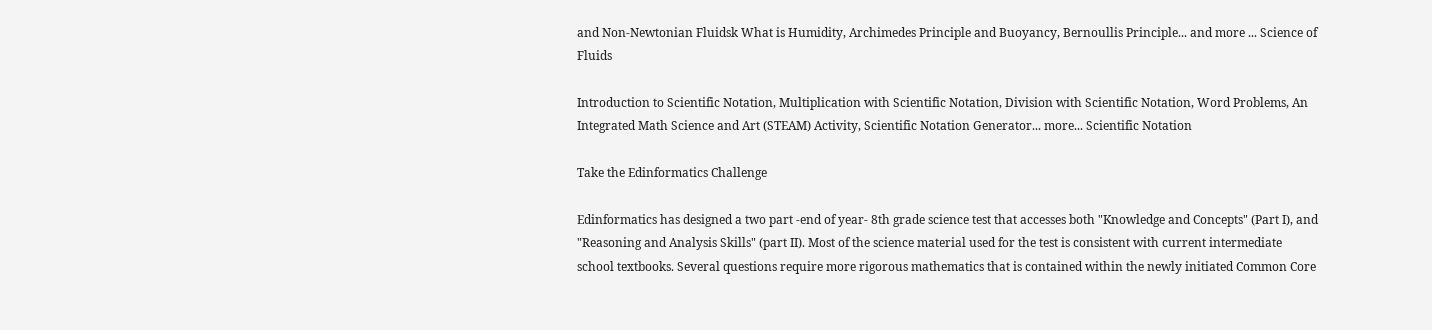and Non-Newtonian Fluidsk What is Humidity, Archimedes Principle and Buoyancy, Bernoullis Principle... and more ... Science of Fluids

Introduction to Scientific Notation, Multiplication with Scientific Notation, Division with Scientific Notation, Word Problems, An Integrated Math Science and Art (STEAM) Activity, Scientific Notation Generator... more... Scientific Notation

Take the Edinformatics Challenge

Edinformatics has designed a two part -end of year- 8th grade science test that accesses both "Knowledge and Concepts" (Part I), and "Reasoning and Analysis Skills" (part II). Most of the science material used for the test is consistent with current intermediate school textbooks. Several questions require more rigorous mathematics that is contained within the newly initiated Common Core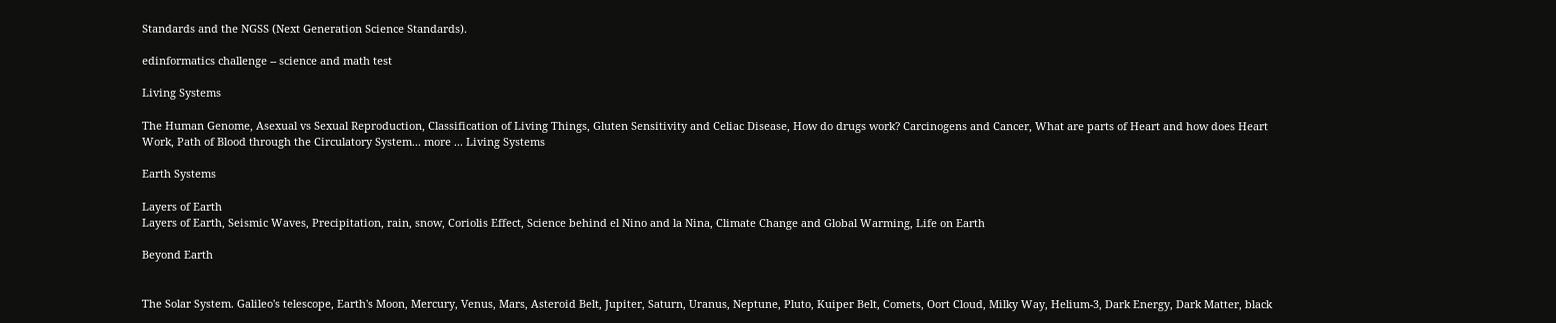Standards and the NGSS (Next Generation Science Standards).

edinformatics challenge -- science and math test

Living Systems

The Human Genome, Asexual vs Sexual Reproduction, Classification of Living Things, Gluten Sensitivity and Celiac Disease, How do drugs work? Carcinogens and Cancer, What are parts of Heart and how does Heart Work, Path of Blood through the Circulatory System... more ... Living Systems

Earth Systems

Layers of Earth
Layers of Earth, Seismic Waves, Precipitation, rain, snow, Coriolis Effect, Science behind el Nino and la Nina, Climate Change and Global Warming, Life on Earth

Beyond Earth


The Solar System. Galileo's telescope, Earth's Moon, Mercury, Venus, Mars, Asteroid Belt, Jupiter, Saturn, Uranus, Neptune, Pluto, Kuiper Belt, Comets, Oort Cloud, Milky Way, Helium-3, Dark Energy, Dark Matter, black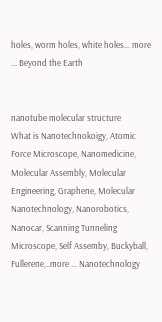holes, worm holes, white holes... more ... Beyond the Earth


nanotube molecular structure
What is Nanotechnokoigy, Atomic Force Microscope, Nanomedicine, Molecular Assembly, Molecular Engineering, Graphene, Molecular Nanotechnology, Nanorobotics, Nanocar, Scanning Tunneling Microscope, Self Assemby, Buckyball, Fullerene,..more ... Nanotechnology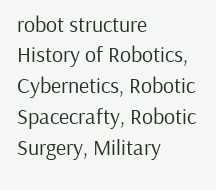robot structure
History of Robotics, Cybernetics, Robotic Spacecrafty, Robotic Surgery, Military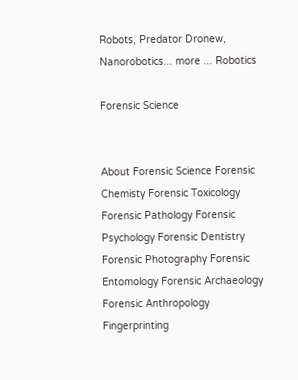Robots, Predator Dronew, Nanorobotics... more ... Robotics

Forensic Science


About Forensic Science Forensic Chemisty Forensic Toxicology Forensic Pathology Forensic Psychology Forensic Dentistry Forensic Photography Forensic Entomology Forensic Archaeology Forensic Anthropology Fingerprinting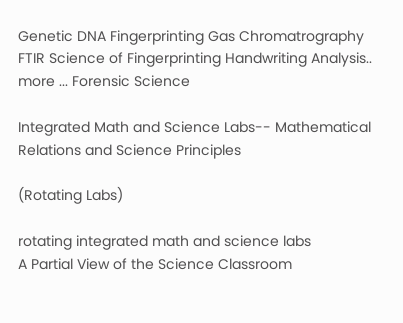Genetic DNA Fingerprinting Gas Chromatrography FTIR Science of Fingerprinting Handwriting Analysis.. more ... Forensic Science

Integrated Math and Science Labs-- Mathematical Relations and Science Principles

(Rotating Labs)

rotating integrated math and science labs
A Partial View of the Science Classroom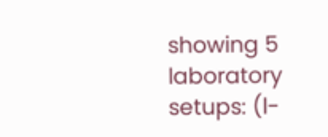showing 5 laboratory setups: (l-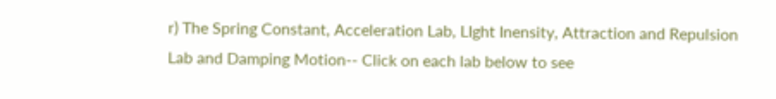r) The Spring Constant, Acceleration Lab, LIght Inensity, Attraction and Repulsion Lab and Damping Motion-- Click on each lab below to see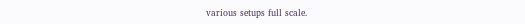various setups full scale.